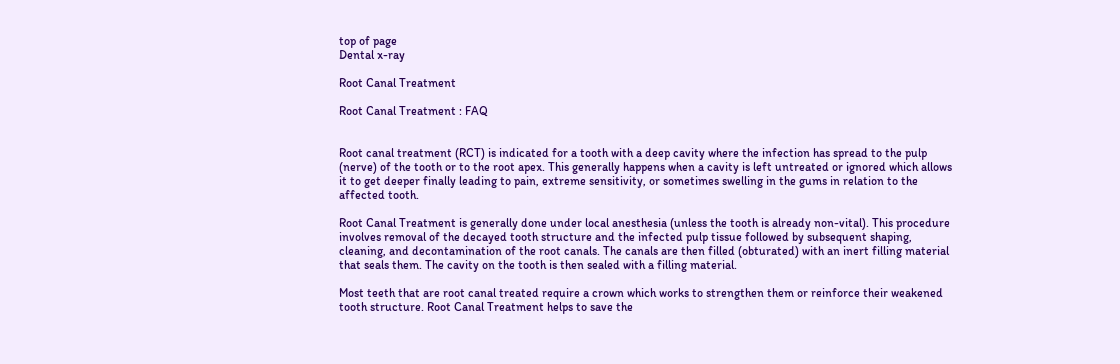top of page
Dental x-ray

Root Canal Treatment

Root Canal Treatment : FAQ


Root canal treatment (RCT) is indicated for a tooth with a deep cavity where the infection has spread to the pulp (nerve) of the tooth or to the root apex. This generally happens when a cavity is left untreated or ignored which allows it to get deeper finally leading to pain, extreme sensitivity, or sometimes swelling in the gums in relation to the affected tooth.

Root Canal Treatment is generally done under local anesthesia (unless the tooth is already non-vital). This procedure involves removal of the decayed tooth structure and the infected pulp tissue followed by subsequent shaping, cleaning, and decontamination of the root canals. The canals are then filled (obturated) with an inert filling material that seals them. The cavity on the tooth is then sealed with a filling material.

Most teeth that are root canal treated require a crown which works to strengthen them or reinforce their weakened tooth structure. Root Canal Treatment helps to save the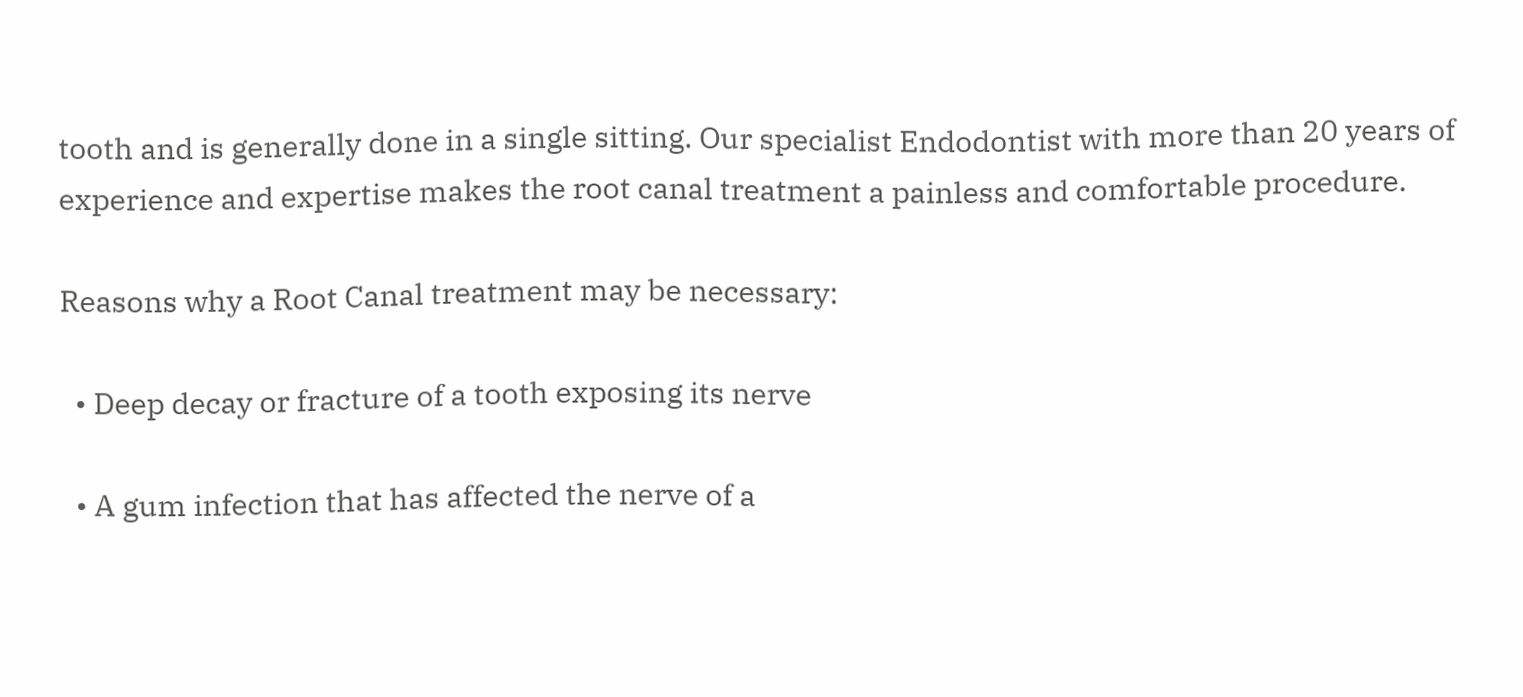tooth and is generally done in a single sitting. Our specialist Endodontist with more than 20 years of experience and expertise makes the root canal treatment a painless and comfortable procedure.

Reasons why a Root Canal treatment may be necessary:

  • Deep decay or fracture of a tooth exposing its nerve

  • A gum infection that has affected the nerve of a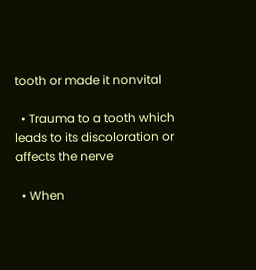tooth or made it nonvital

  • Trauma to a tooth which leads to its discoloration or affects the nerve

  • When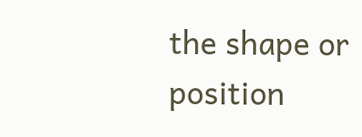the shape or position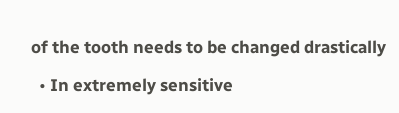of the tooth needs to be changed drastically

  • In extremely sensitive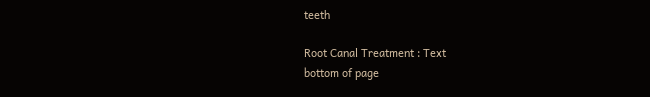teeth

Root Canal Treatment : Text
bottom of page